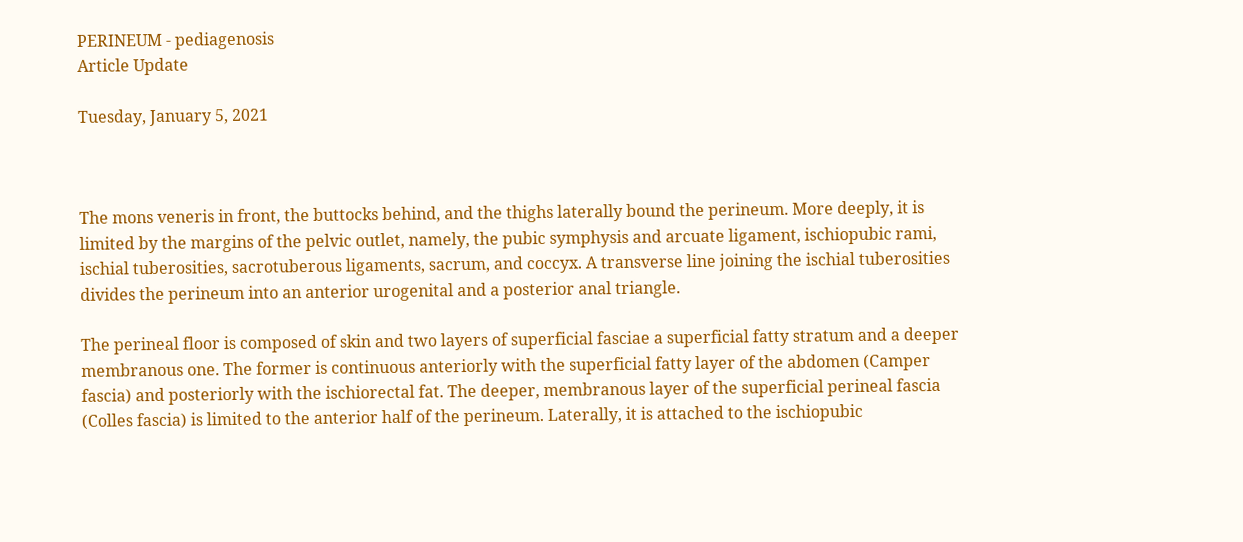PERINEUM - pediagenosis
Article Update

Tuesday, January 5, 2021



The mons veneris in front, the buttocks behind, and the thighs laterally bound the perineum. More deeply, it is limited by the margins of the pelvic outlet, namely, the pubic symphysis and arcuate ligament, ischiopubic rami, ischial tuberosities, sacrotuberous ligaments, sacrum, and coccyx. A transverse line joining the ischial tuberosities divides the perineum into an anterior urogenital and a posterior anal triangle.

The perineal floor is composed of skin and two layers of superficial fasciae a superficial fatty stratum and a deeper membranous one. The former is continuous anteriorly with the superficial fatty layer of the abdomen (Camper fascia) and posteriorly with the ischiorectal fat. The deeper, membranous layer of the superficial perineal fascia (Colles fascia) is limited to the anterior half of the perineum. Laterally, it is attached to the ischiopubic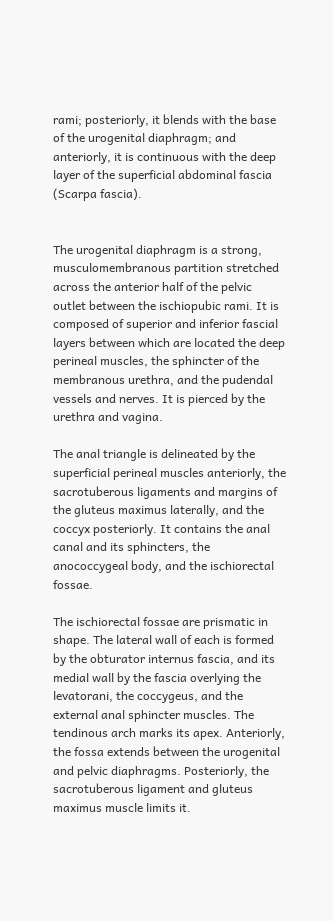rami; posteriorly, it blends with the base of the urogenital diaphragm; and anteriorly, it is continuous with the deep layer of the superficial abdominal fascia (Scarpa fascia).


The urogenital diaphragm is a strong, musculomembranous partition stretched across the anterior half of the pelvic outlet between the ischiopubic rami. It is composed of superior and inferior fascial layers between which are located the deep perineal muscles, the sphincter of the membranous urethra, and the pudendal vessels and nerves. It is pierced by the urethra and vagina.

The anal triangle is delineated by the superficial perineal muscles anteriorly, the sacrotuberous ligaments and margins of the gluteus maximus laterally, and the coccyx posteriorly. It contains the anal canal and its sphincters, the anococcygeal body, and the ischiorectal fossae.

The ischiorectal fossae are prismatic in shape. The lateral wall of each is formed by the obturator internus fascia, and its medial wall by the fascia overlying the levatorani, the coccygeus, and the external anal sphincter muscles. The tendinous arch marks its apex. Anteriorly, the fossa extends between the urogenital and pelvic diaphragms. Posteriorly, the sacrotuberous ligament and gluteus maximus muscle limits it.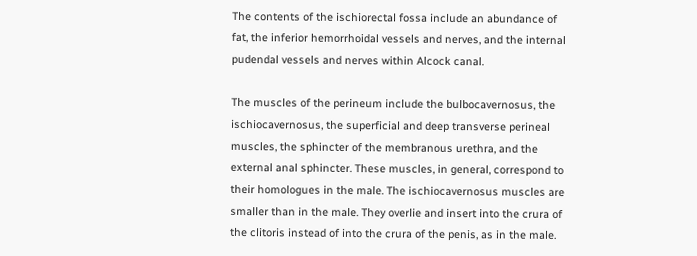The contents of the ischiorectal fossa include an abundance of fat, the inferior hemorrhoidal vessels and nerves, and the internal pudendal vessels and nerves within Alcock canal.

The muscles of the perineum include the bulbocavernosus, the ischiocavernosus, the superficial and deep transverse perineal muscles, the sphincter of the membranous urethra, and the external anal sphincter. These muscles, in general, correspond to their homologues in the male. The ischiocavernosus muscles are smaller than in the male. They overlie and insert into the crura of the clitoris instead of into the crura of the penis, as in the male.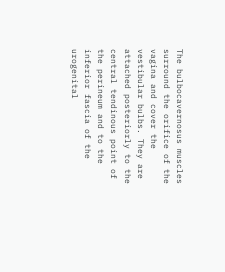The bulbocavernosus muscles surround the orifice of the vagina and cover the vestibular bulbs. They are attached posteriorly to the central tendinous point of the perineum and to the inferior fascia of the urogenital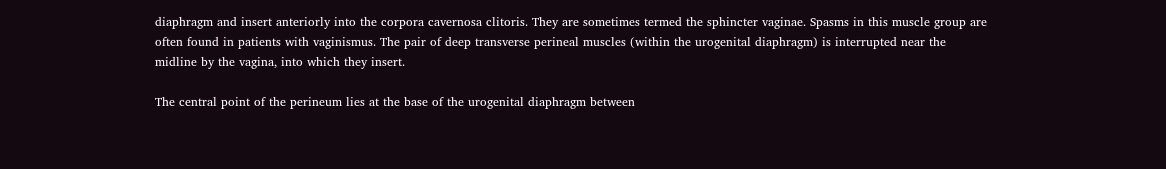diaphragm and insert anteriorly into the corpora cavernosa clitoris. They are sometimes termed the sphincter vaginae. Spasms in this muscle group are often found in patients with vaginismus. The pair of deep transverse perineal muscles (within the urogenital diaphragm) is interrupted near the midline by the vagina, into which they insert.

The central point of the perineum lies at the base of the urogenital diaphragm between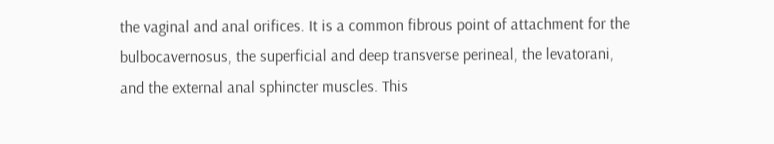the vaginal and anal orifices. It is a common fibrous point of attachment for the bulbocavernosus, the superficial and deep transverse perineal, the levatorani, and the external anal sphincter muscles. This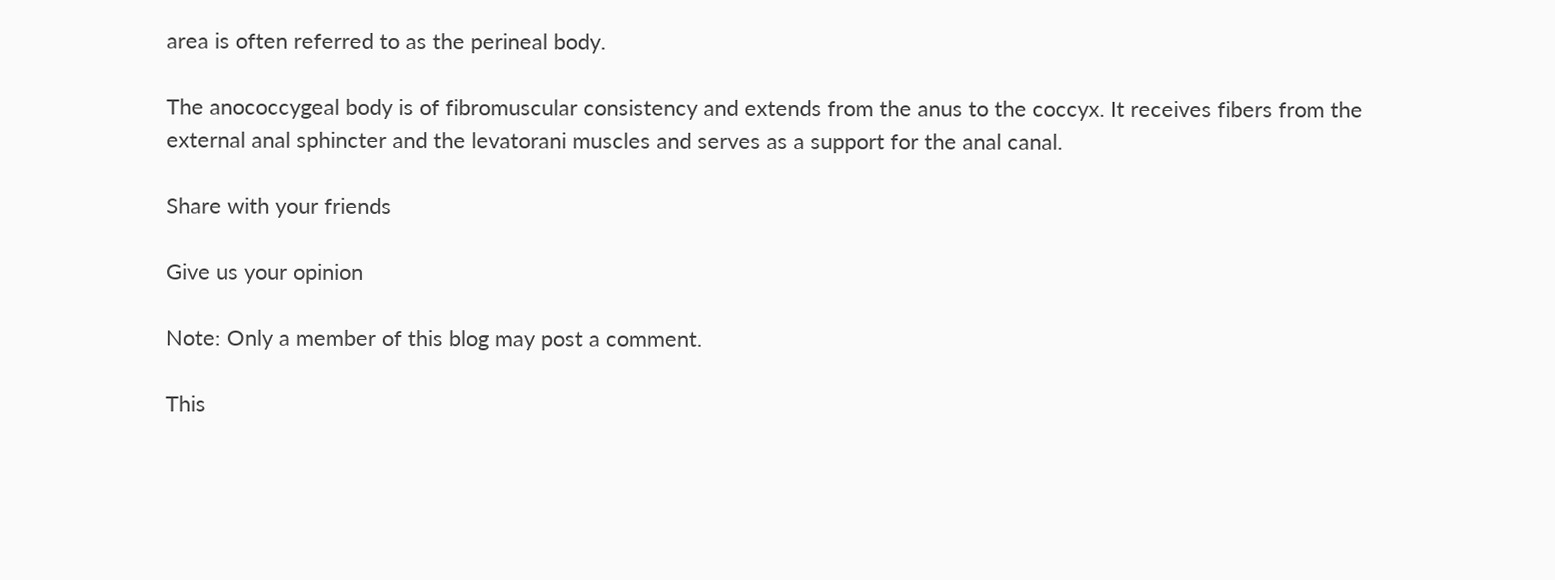area is often referred to as the perineal body.

The anococcygeal body is of fibromuscular consistency and extends from the anus to the coccyx. It receives fibers from the external anal sphincter and the levatorani muscles and serves as a support for the anal canal.

Share with your friends

Give us your opinion

Note: Only a member of this blog may post a comment.

This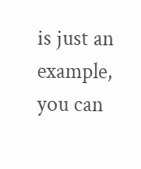is just an example, you can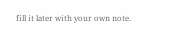fill it later with your own note.